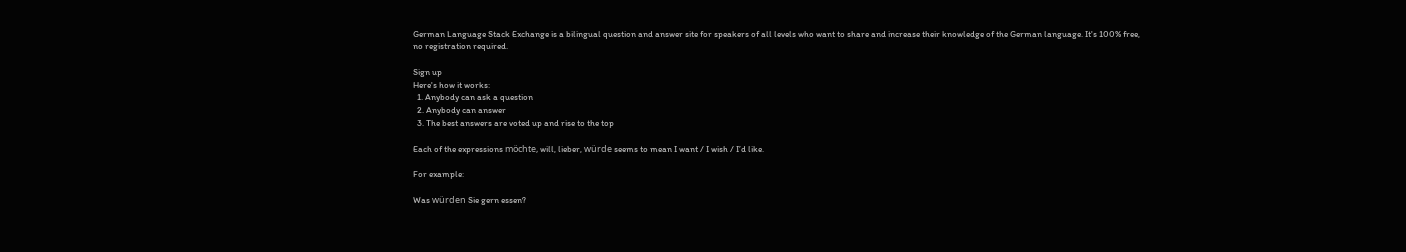German Language Stack Exchange is a bilingual question and answer site for speakers of all levels who want to share and increase their knowledge of the German language. It's 100% free, no registration required.

Sign up
Here's how it works:
  1. Anybody can ask a question
  2. Anybody can answer
  3. The best answers are voted up and rise to the top

Each of the expressions möchte, will, lieber, würde seems to mean I want / I wish / I’d like.

For example:

Was würden Sie gern essen?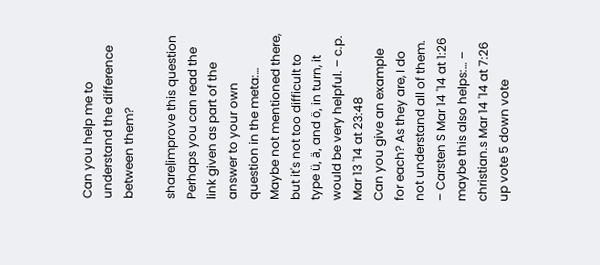Can you help me to understand the difference between them?

share|improve this question
Perhaps you can read the link given as part of the answer to your own question in the meta:… Maybe not mentioned there, but it's not too difficult to type ü, ä, and ö, in turn, it would be very helpful. – c.p. Mar 13 '14 at 23:48
Can you give an example for each? As they are, I do not understand all of them. – Carsten S Mar 14 '14 at 1:26
maybe this also helps:… – christian.s Mar 14 '14 at 7:26
up vote 5 down vote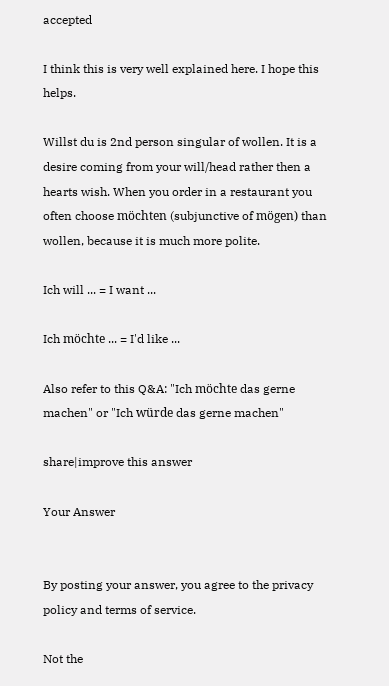accepted

I think this is very well explained here. I hope this helps.

Willst du is 2nd person singular of wollen. It is a desire coming from your will/head rather then a hearts wish. When you order in a restaurant you often choose möchten (subjunctive of mögen) than wollen, because it is much more polite.

Ich will ... = I want ...

Ich möchte ... = I'd like ...

Also refer to this Q&A: "Ich möchte das gerne machen" or "Ich würde das gerne machen"

share|improve this answer

Your Answer


By posting your answer, you agree to the privacy policy and terms of service.

Not the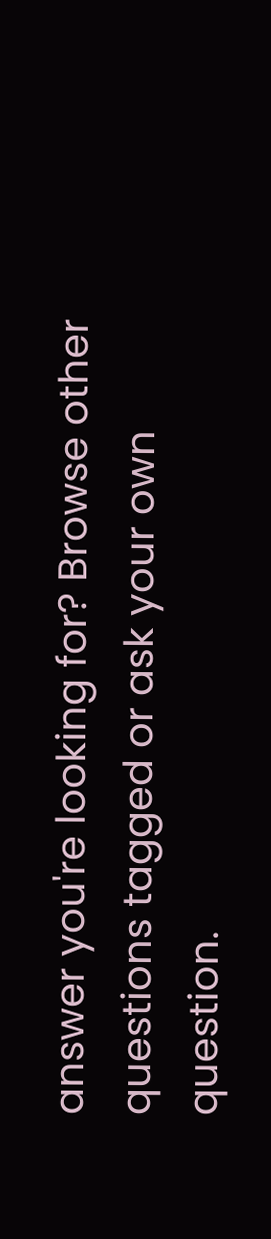answer you're looking for? Browse other questions tagged or ask your own question.